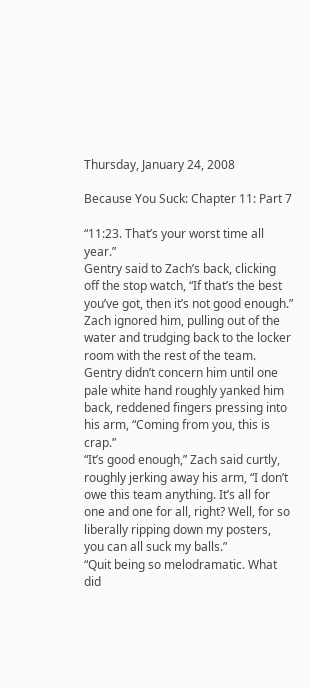Thursday, January 24, 2008

Because You Suck: Chapter 11: Part 7

“11:23. That’s your worst time all year.”
Gentry said to Zach’s back, clicking off the stop watch, “If that’s the best you’ve got, then it’s not good enough.”
Zach ignored him, pulling out of the water and trudging back to the locker room with the rest of the team. Gentry didn’t concern him until one pale white hand roughly yanked him back, reddened fingers pressing into his arm, “Coming from you, this is crap.”
“It’s good enough,” Zach said curtly, roughly jerking away his arm, “I don’t owe this team anything. It’s all for one and one for all, right? Well, for so liberally ripping down my posters, you can all suck my balls.”
“Quit being so melodramatic. What did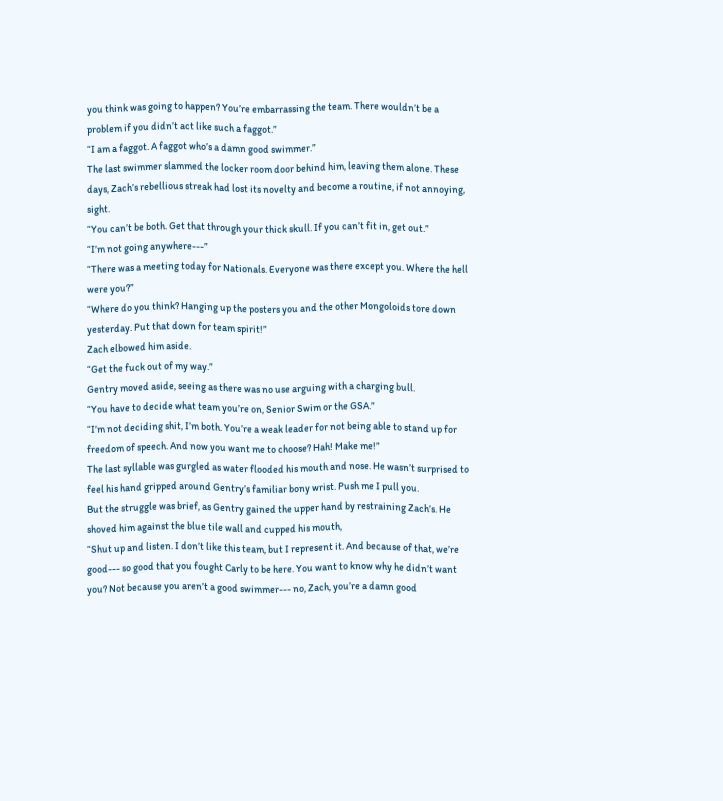you think was going to happen? You’re embarrassing the team. There wouldn’t be a problem if you didn’t act like such a faggot.”
“I am a faggot. A faggot who’s a damn good swimmer.”
The last swimmer slammed the locker room door behind him, leaving them alone. These days, Zach’s rebellious streak had lost its novelty and become a routine, if not annoying, sight.
“You can’t be both. Get that through your thick skull. If you can’t fit in, get out.”
“I’m not going anywhere---”
“There was a meeting today for Nationals. Everyone was there except you. Where the hell were you?”
“Where do you think? Hanging up the posters you and the other Mongoloids tore down yesterday. Put that down for team spirit!”
Zach elbowed him aside.
“Get the fuck out of my way.”
Gentry moved aside, seeing as there was no use arguing with a charging bull.
“You have to decide what team you’re on, Senior Swim or the GSA.”
“I’m not deciding shit, I’m both. You’re a weak leader for not being able to stand up for freedom of speech. And now you want me to choose? Hah! Make me!”
The last syllable was gurgled as water flooded his mouth and nose. He wasn’t surprised to feel his hand gripped around Gentry’s familiar bony wrist. Push me I pull you.
But the struggle was brief, as Gentry gained the upper hand by restraining Zach’s. He shoved him against the blue tile wall and cupped his mouth,
“Shut up and listen. I don’t like this team, but I represent it. And because of that, we’re good--- so good that you fought Carly to be here. You want to know why he didn’t want you? Not because you aren’t a good swimmer--- no, Zach, you’re a damn good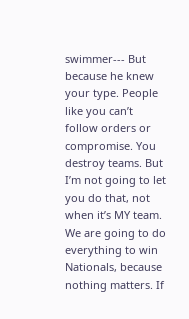swimmer--- But because he knew your type. People like you can’t follow orders or compromise. You destroy teams. But I’m not going to let you do that, not when it’s MY team. We are going to do everything to win Nationals, because nothing matters. If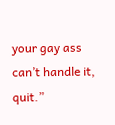your gay ass can’t handle it, quit.”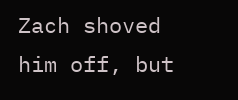Zach shoved him off, but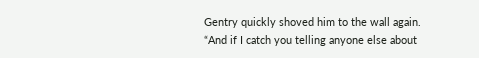Gentry quickly shoved him to the wall again.
“And if I catch you telling anyone else about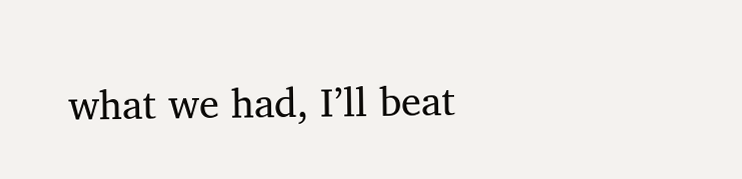what we had, I’ll beat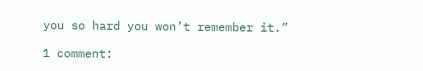you so hard you won’t remember it.”

1 comment: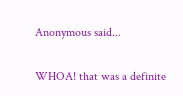Anonymous said...

WHOA! that was a definite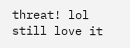threat! lol
still love it